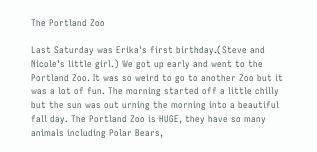The Portland Zoo

Last Saturday was Erika's first birthday.(Steve and Nicole's little girl.) We got up early and went to the Portland Zoo. It was so weird to go to another Zoo but it was a lot of fun. The morning started off a little chilly but the sun was out urning the morning into a beautiful fall day. The Portland Zoo is HUGE, they have so many animals including Polar Bears,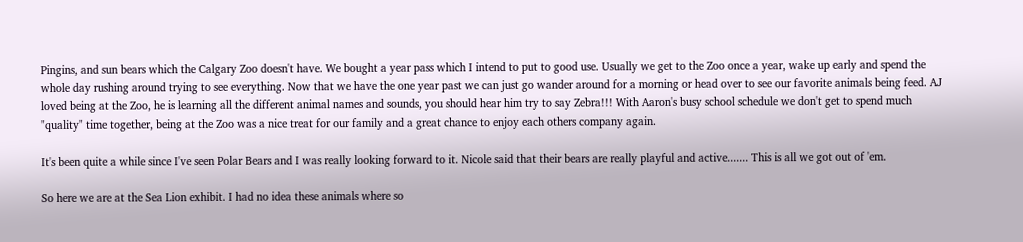Pingins, and sun bears which the Calgary Zoo doesn't have. We bought a year pass which I intend to put to good use. Usually we get to the Zoo once a year, wake up early and spend the whole day rushing around trying to see everything. Now that we have the one year past we can just go wander around for a morning or head over to see our favorite animals being feed. AJ loved being at the Zoo, he is learning all the different animal names and sounds, you should hear him try to say Zebra!!! With Aaron's busy school schedule we don't get to spend much "quality" time together, being at the Zoo was a nice treat for our family and a great chance to enjoy each others company again.

It's been quite a while since I've seen Polar Bears and I was really looking forward to it. Nicole said that their bears are really playful and active....... This is all we got out of 'em.

So here we are at the Sea Lion exhibit. I had no idea these animals where so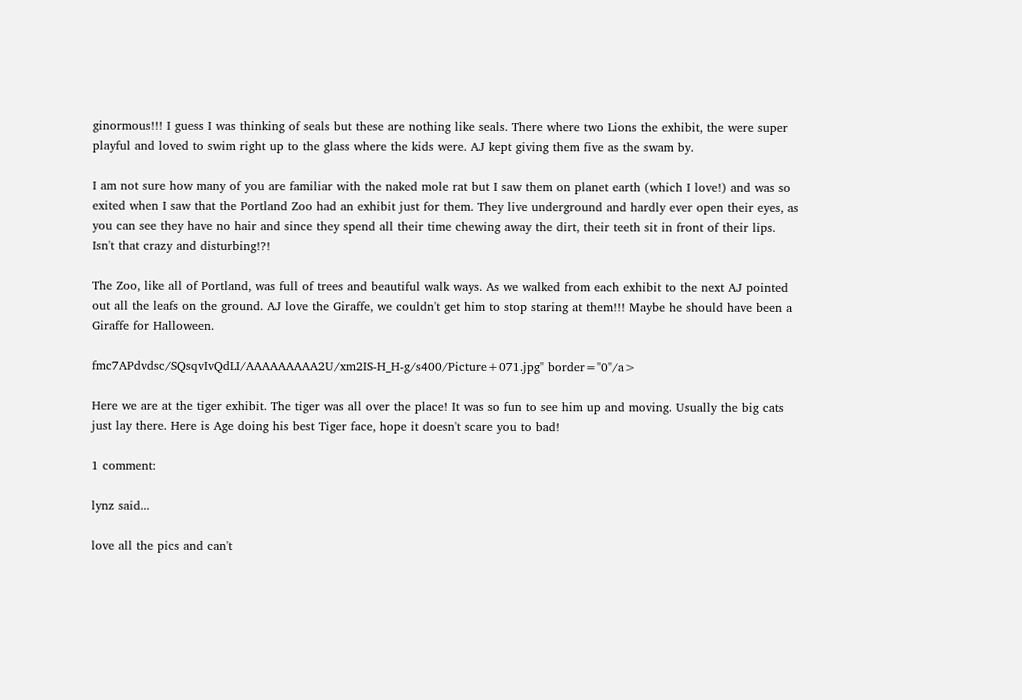ginormous!!! I guess I was thinking of seals but these are nothing like seals. There where two Lions the exhibit, the were super playful and loved to swim right up to the glass where the kids were. AJ kept giving them five as the swam by.

I am not sure how many of you are familiar with the naked mole rat but I saw them on planet earth (which I love!) and was so exited when I saw that the Portland Zoo had an exhibit just for them. They live underground and hardly ever open their eyes, as you can see they have no hair and since they spend all their time chewing away the dirt, their teeth sit in front of their lips. Isn't that crazy and disturbing!?!

The Zoo, like all of Portland, was full of trees and beautiful walk ways. As we walked from each exhibit to the next AJ pointed out all the leafs on the ground. AJ love the Giraffe, we couldn't get him to stop staring at them!!! Maybe he should have been a Giraffe for Halloween.

fmc7APdvdsc/SQsqvIvQdLI/AAAAAAAAA2U/xm2IS-H_H-g/s400/Picture+071.jpg" border="0"/a>

Here we are at the tiger exhibit. The tiger was all over the place! It was so fun to see him up and moving. Usually the big cats just lay there. Here is Age doing his best Tiger face, hope it doesn't scare you to bad!

1 comment:

lynz said...

love all the pics and can't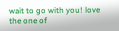wait to go with you! love the one of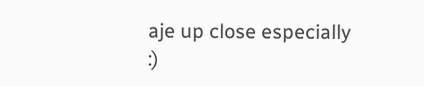aje up close especially :)